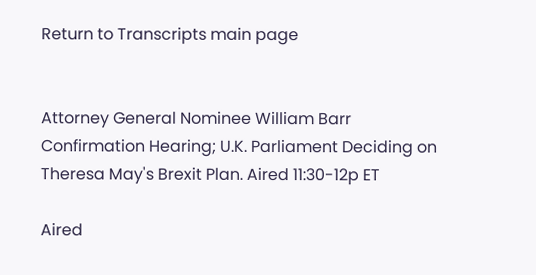Return to Transcripts main page


Attorney General Nominee William Barr Confirmation Hearing; U.K. Parliament Deciding on Theresa May's Brexit Plan. Aired 11:30-12p ET

Aired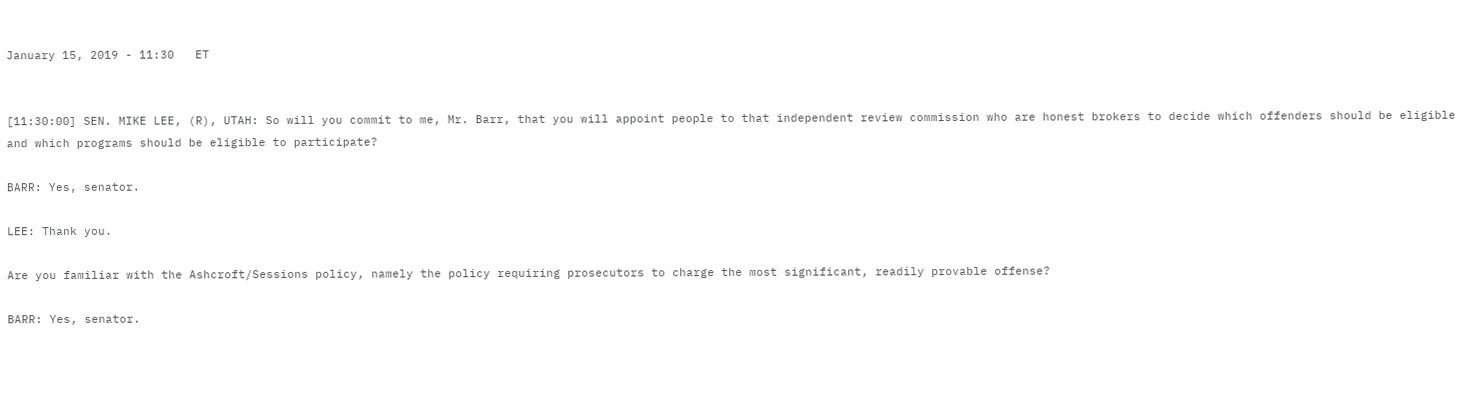January 15, 2019 - 11:30   ET


[11:30:00] SEN. MIKE LEE, (R), UTAH: So will you commit to me, Mr. Barr, that you will appoint people to that independent review commission who are honest brokers to decide which offenders should be eligible and which programs should be eligible to participate?

BARR: Yes, senator.

LEE: Thank you.

Are you familiar with the Ashcroft/Sessions policy, namely the policy requiring prosecutors to charge the most significant, readily provable offense?

BARR: Yes, senator.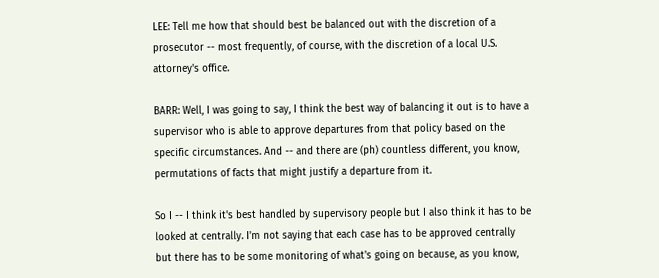LEE: Tell me how that should best be balanced out with the discretion of a prosecutor -- most frequently, of course, with the discretion of a local U.S. attorney's office.

BARR: Well, I was going to say, I think the best way of balancing it out is to have a supervisor who is able to approve departures from that policy based on the specific circumstances. And -- and there are (ph) countless different, you know, permutations of facts that might justify a departure from it.

So I -- I think it's best handled by supervisory people but I also think it has to be looked at centrally. I'm not saying that each case has to be approved centrally but there has to be some monitoring of what's going on because, as you know,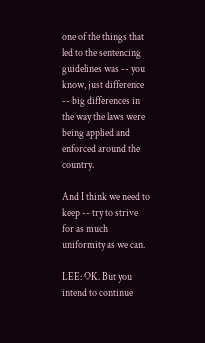one of the things that led to the sentencing guidelines was -- you know, just difference -- big differences in the way the laws were being applied and enforced around the country.

And I think we need to keep -- try to strive for as much uniformity as we can.

LEE: OK. But you intend to continue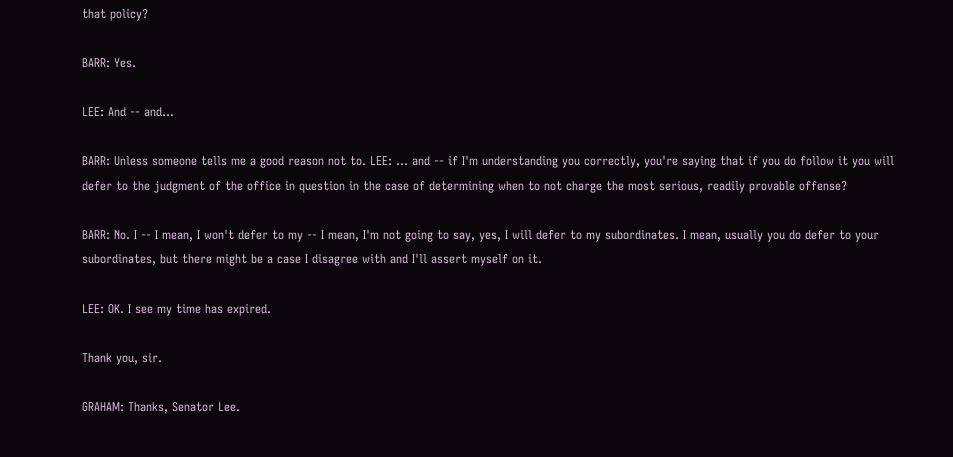that policy?

BARR: Yes.

LEE: And -- and...

BARR: Unless someone tells me a good reason not to. LEE: ... and -- if I'm understanding you correctly, you're saying that if you do follow it you will defer to the judgment of the office in question in the case of determining when to not charge the most serious, readily provable offense?

BARR: No. I -- I mean, I won't defer to my -- I mean, I'm not going to say, yes, I will defer to my subordinates. I mean, usually you do defer to your subordinates, but there might be a case I disagree with and I'll assert myself on it.

LEE: OK. I see my time has expired.

Thank you, sir.

GRAHAM: Thanks, Senator Lee.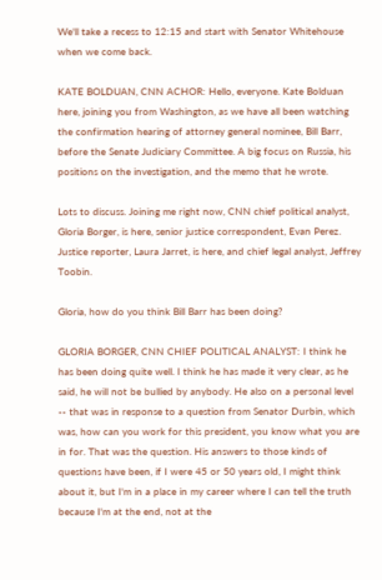We'll take a recess to 12:15 and start with Senator Whitehouse when we come back.

KATE BOLDUAN, CNN ACHOR: Hello, everyone. Kate Bolduan here, joining you from Washington, as we have all been watching the confirmation hearing of attorney general nominee, Bill Barr, before the Senate Judiciary Committee. A big focus on Russia, his positions on the investigation, and the memo that he wrote.

Lots to discuss. Joining me right now, CNN chief political analyst, Gloria Borger, is here, senior justice correspondent, Evan Perez. Justice reporter, Laura Jarret, is here, and chief legal analyst, Jeffrey Toobin.

Gloria, how do you think Bill Barr has been doing?

GLORIA BORGER, CNN CHIEF POLITICAL ANALYST: I think he has been doing quite well. I think he has made it very clear, as he said, he will not be bullied by anybody. He also on a personal level -- that was in response to a question from Senator Durbin, which was, how can you work for this president, you know what you are in for. That was the question. His answers to those kinds of questions have been, if I were 45 or 50 years old, I might think about it, but I'm in a place in my career where I can tell the truth because I'm at the end, not at the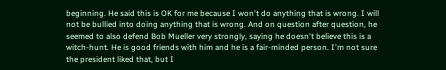beginning. He said this is OK for me because I won't do anything that is wrong. I will not be bullied into doing anything that is wrong. And on question after question, he seemed to also defend Bob Mueller very strongly, saying he doesn't believe this is a witch-hunt. He is good friends with him and he is a fair-minded person. I'm not sure the president liked that, but I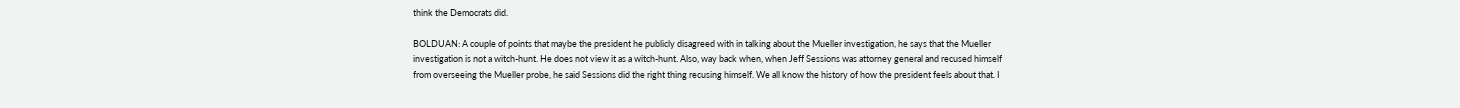think the Democrats did.

BOLDUAN: A couple of points that maybe the president he publicly disagreed with in talking about the Mueller investigation, he says that the Mueller investigation is not a witch-hunt. He does not view it as a witch-hunt. Also, way back when, when Jeff Sessions was attorney general and recused himself from overseeing the Mueller probe, he said Sessions did the right thing recusing himself. We all know the history of how the president feels about that. I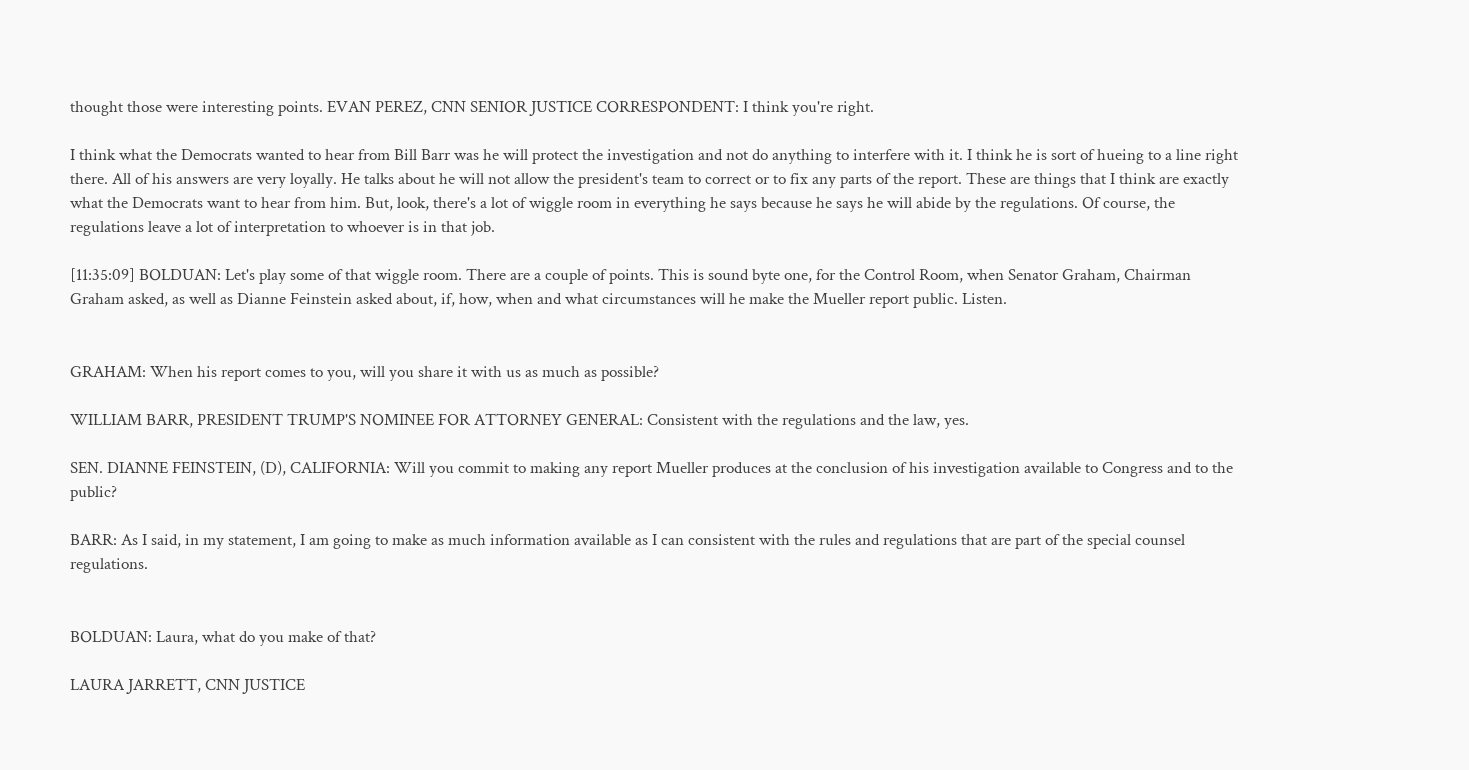thought those were interesting points. EVAN PEREZ, CNN SENIOR JUSTICE CORRESPONDENT: I think you're right.

I think what the Democrats wanted to hear from Bill Barr was he will protect the investigation and not do anything to interfere with it. I think he is sort of hueing to a line right there. All of his answers are very loyally. He talks about he will not allow the president's team to correct or to fix any parts of the report. These are things that I think are exactly what the Democrats want to hear from him. But, look, there's a lot of wiggle room in everything he says because he says he will abide by the regulations. Of course, the regulations leave a lot of interpretation to whoever is in that job.

[11:35:09] BOLDUAN: Let's play some of that wiggle room. There are a couple of points. This is sound byte one, for the Control Room, when Senator Graham, Chairman Graham asked, as well as Dianne Feinstein asked about, if, how, when and what circumstances will he make the Mueller report public. Listen.


GRAHAM: When his report comes to you, will you share it with us as much as possible?

WILLIAM BARR, PRESIDENT TRUMP'S NOMINEE FOR ATTORNEY GENERAL: Consistent with the regulations and the law, yes.

SEN. DIANNE FEINSTEIN, (D), CALIFORNIA: Will you commit to making any report Mueller produces at the conclusion of his investigation available to Congress and to the public?

BARR: As I said, in my statement, I am going to make as much information available as I can consistent with the rules and regulations that are part of the special counsel regulations.


BOLDUAN: Laura, what do you make of that?

LAURA JARRETT, CNN JUSTICE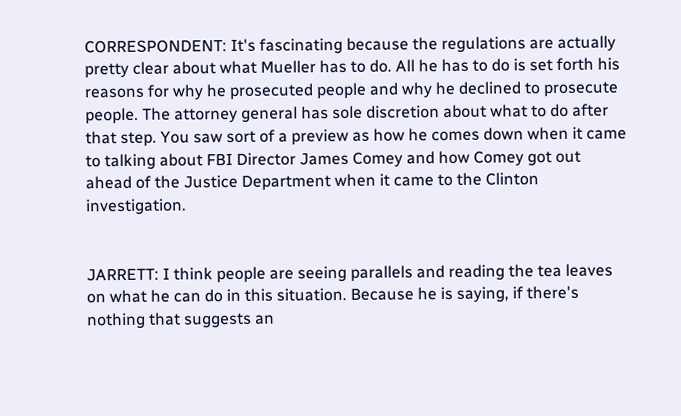CORRESPONDENT: It's fascinating because the regulations are actually pretty clear about what Mueller has to do. All he has to do is set forth his reasons for why he prosecuted people and why he declined to prosecute people. The attorney general has sole discretion about what to do after that step. You saw sort of a preview as how he comes down when it came to talking about FBI Director James Comey and how Comey got out ahead of the Justice Department when it came to the Clinton investigation.


JARRETT: I think people are seeing parallels and reading the tea leaves on what he can do in this situation. Because he is saying, if there's nothing that suggests an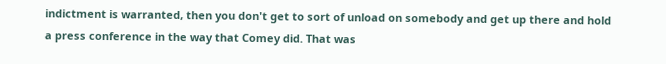indictment is warranted, then you don't get to sort of unload on somebody and get up there and hold a press conference in the way that Comey did. That was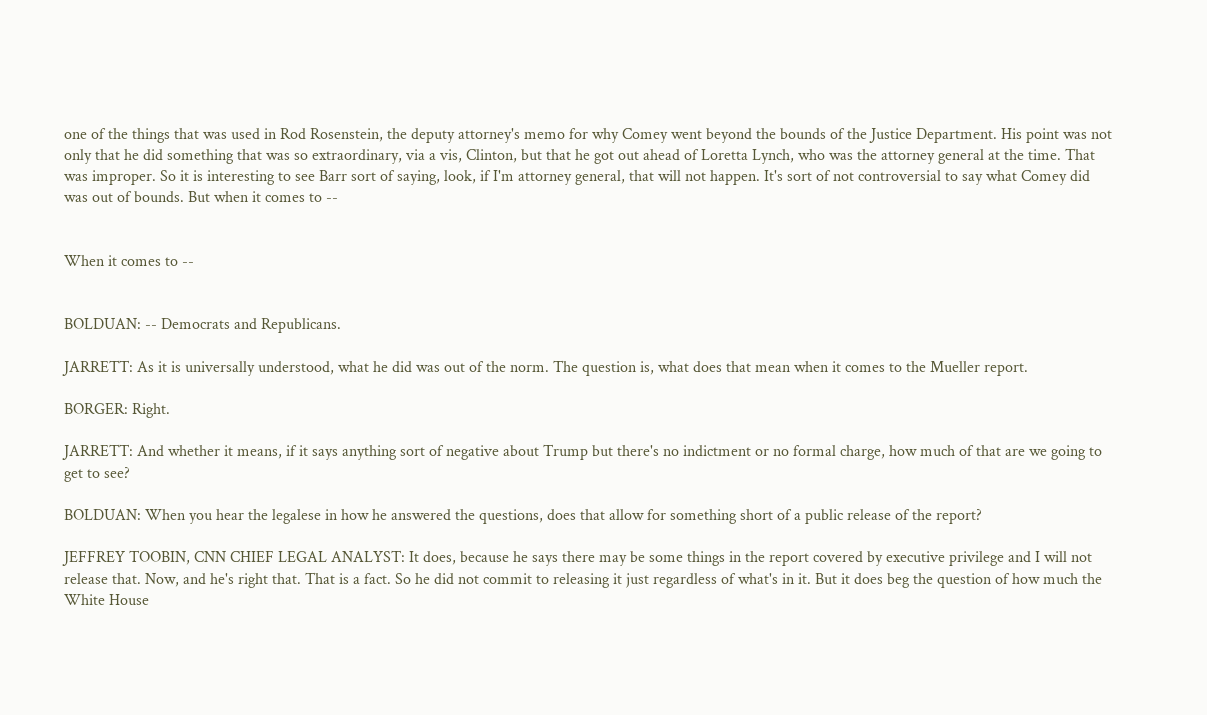one of the things that was used in Rod Rosenstein, the deputy attorney's memo for why Comey went beyond the bounds of the Justice Department. His point was not only that he did something that was so extraordinary, via a vis, Clinton, but that he got out ahead of Loretta Lynch, who was the attorney general at the time. That was improper. So it is interesting to see Barr sort of saying, look, if I'm attorney general, that will not happen. It's sort of not controversial to say what Comey did was out of bounds. But when it comes to --


When it comes to --


BOLDUAN: -- Democrats and Republicans.

JARRETT: As it is universally understood, what he did was out of the norm. The question is, what does that mean when it comes to the Mueller report.

BORGER: Right.

JARRETT: And whether it means, if it says anything sort of negative about Trump but there's no indictment or no formal charge, how much of that are we going to get to see?

BOLDUAN: When you hear the legalese in how he answered the questions, does that allow for something short of a public release of the report?

JEFFREY TOOBIN, CNN CHIEF LEGAL ANALYST: It does, because he says there may be some things in the report covered by executive privilege and I will not release that. Now, and he's right that. That is a fact. So he did not commit to releasing it just regardless of what's in it. But it does beg the question of how much the White House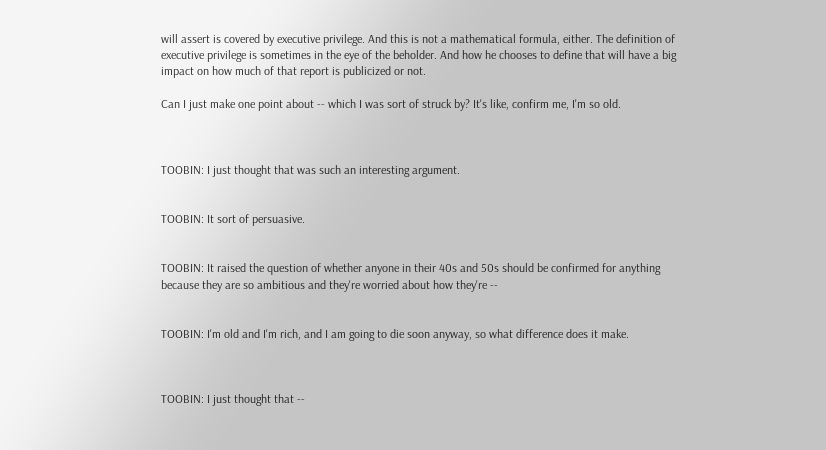will assert is covered by executive privilege. And this is not a mathematical formula, either. The definition of executive privilege is sometimes in the eye of the beholder. And how he chooses to define that will have a big impact on how much of that report is publicized or not.

Can I just make one point about -- which I was sort of struck by? It's like, confirm me, I'm so old.



TOOBIN: I just thought that was such an interesting argument.


TOOBIN: It sort of persuasive.


TOOBIN: It raised the question of whether anyone in their 40s and 50s should be confirmed for anything because they are so ambitious and they're worried about how they're --


TOOBIN: I'm old and I'm rich, and I am going to die soon anyway, so what difference does it make.



TOOBIN: I just thought that --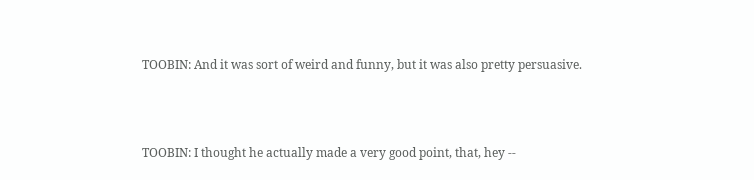TOOBIN: And it was sort of weird and funny, but it was also pretty persuasive.



TOOBIN: I thought he actually made a very good point, that, hey --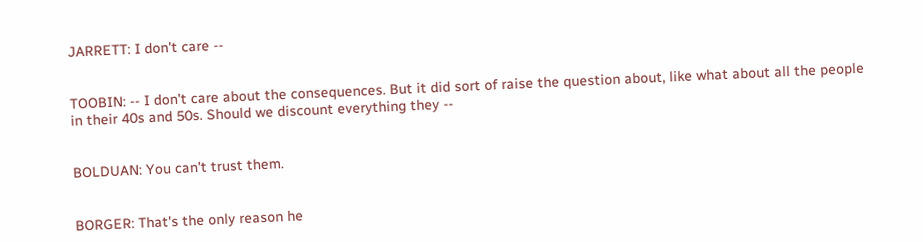JARRETT: I don't care --


TOOBIN: -- I don't care about the consequences. But it did sort of raise the question about, like what about all the people in their 40s and 50s. Should we discount everything they --


BOLDUAN: You can't trust them.


BORGER: That's the only reason he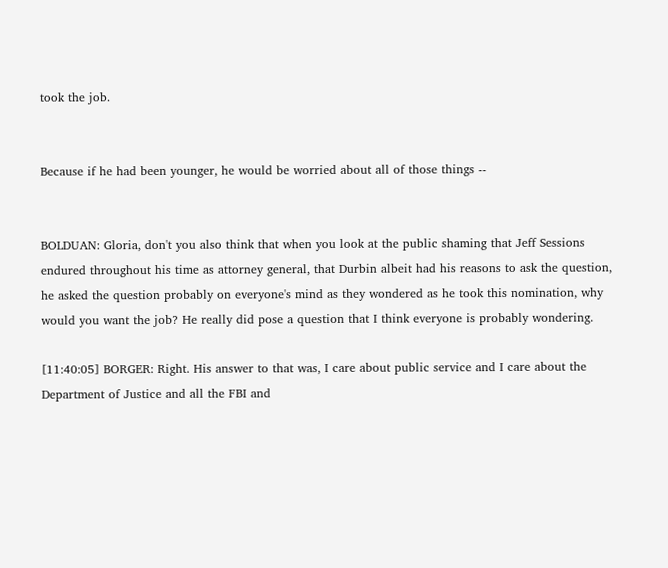took the job.


Because if he had been younger, he would be worried about all of those things --


BOLDUAN: Gloria, don't you also think that when you look at the public shaming that Jeff Sessions endured throughout his time as attorney general, that Durbin albeit had his reasons to ask the question, he asked the question probably on everyone's mind as they wondered as he took this nomination, why would you want the job? He really did pose a question that I think everyone is probably wondering.

[11:40:05] BORGER: Right. His answer to that was, I care about public service and I care about the Department of Justice and all the FBI and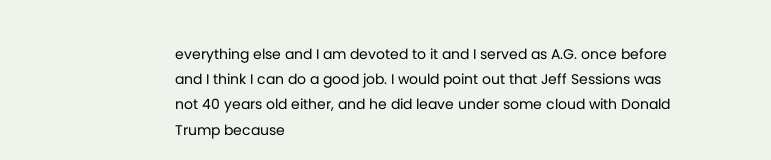everything else and I am devoted to it and I served as A.G. once before and I think I can do a good job. I would point out that Jeff Sessions was not 40 years old either, and he did leave under some cloud with Donald Trump because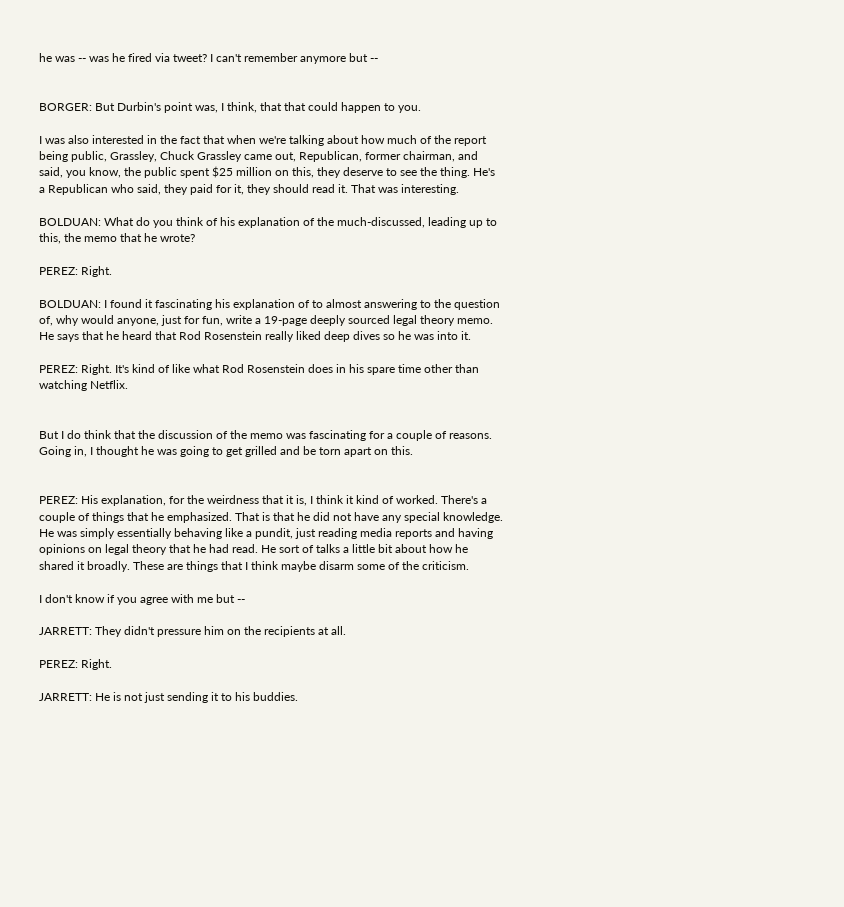he was -- was he fired via tweet? I can't remember anymore but --


BORGER: But Durbin's point was, I think, that that could happen to you.

I was also interested in the fact that when we're talking about how much of the report being public, Grassley, Chuck Grassley came out, Republican, former chairman, and said, you know, the public spent $25 million on this, they deserve to see the thing. He's a Republican who said, they paid for it, they should read it. That was interesting.

BOLDUAN: What do you think of his explanation of the much-discussed, leading up to this, the memo that he wrote?

PEREZ: Right.

BOLDUAN: I found it fascinating his explanation of to almost answering to the question of, why would anyone, just for fun, write a 19-page deeply sourced legal theory memo. He says that he heard that Rod Rosenstein really liked deep dives so he was into it.

PEREZ: Right. It's kind of like what Rod Rosenstein does in his spare time other than watching Netflix.


But I do think that the discussion of the memo was fascinating for a couple of reasons. Going in, I thought he was going to get grilled and be torn apart on this.


PEREZ: His explanation, for the weirdness that it is, I think it kind of worked. There's a couple of things that he emphasized. That is that he did not have any special knowledge. He was simply essentially behaving like a pundit, just reading media reports and having opinions on legal theory that he had read. He sort of talks a little bit about how he shared it broadly. These are things that I think maybe disarm some of the criticism.

I don't know if you agree with me but --

JARRETT: They didn't pressure him on the recipients at all.

PEREZ: Right.

JARRETT: He is not just sending it to his buddies.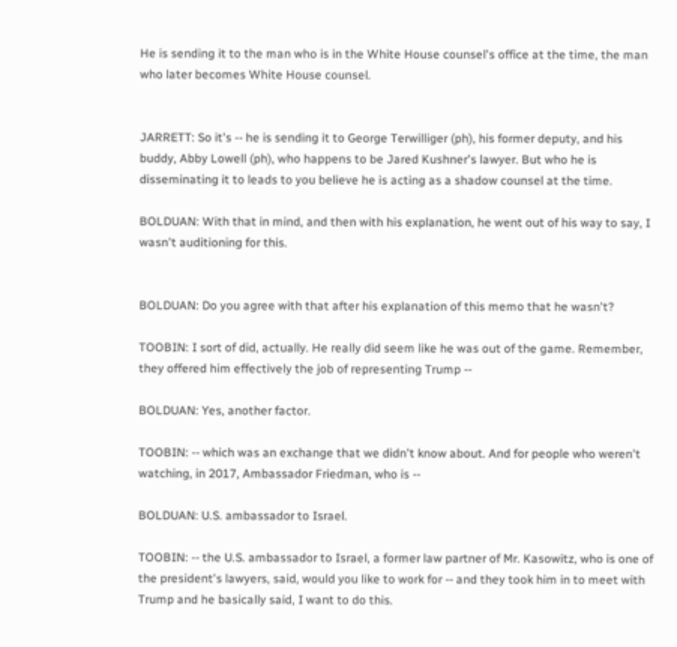He is sending it to the man who is in the White House counsel's office at the time, the man who later becomes White House counsel.


JARRETT: So it's -- he is sending it to George Terwilliger (ph), his former deputy, and his buddy, Abby Lowell (ph), who happens to be Jared Kushner's lawyer. But who he is disseminating it to leads to you believe he is acting as a shadow counsel at the time.

BOLDUAN: With that in mind, and then with his explanation, he went out of his way to say, I wasn't auditioning for this.


BOLDUAN: Do you agree with that after his explanation of this memo that he wasn't?

TOOBIN: I sort of did, actually. He really did seem like he was out of the game. Remember, they offered him effectively the job of representing Trump --

BOLDUAN: Yes, another factor.

TOOBIN: -- which was an exchange that we didn't know about. And for people who weren't watching, in 2017, Ambassador Friedman, who is --

BOLDUAN: U.S. ambassador to Israel.

TOOBIN: -- the U.S. ambassador to Israel, a former law partner of Mr. Kasowitz, who is one of the president's lawyers, said, would you like to work for -- and they took him in to meet with Trump and he basically said, I want to do this.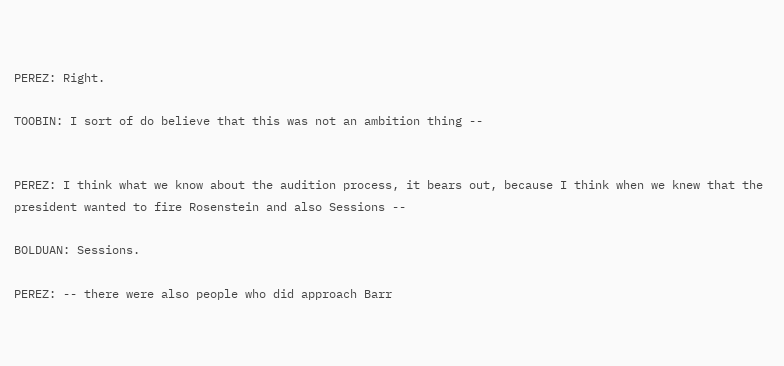PEREZ: Right.

TOOBIN: I sort of do believe that this was not an ambition thing --


PEREZ: I think what we know about the audition process, it bears out, because I think when we knew that the president wanted to fire Rosenstein and also Sessions --

BOLDUAN: Sessions.

PEREZ: -- there were also people who did approach Barr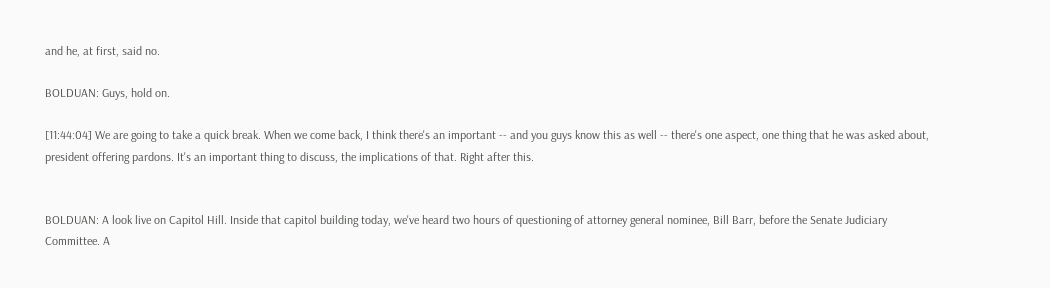and he, at first, said no.

BOLDUAN: Guys, hold on.

[11:44:04] We are going to take a quick break. When we come back, I think there's an important -- and you guys know this as well -- there's one aspect, one thing that he was asked about, president offering pardons. It's an important thing to discuss, the implications of that. Right after this.


BOLDUAN: A look live on Capitol Hill. Inside that capitol building today, we've heard two hours of questioning of attorney general nominee, Bill Barr, before the Senate Judiciary Committee. A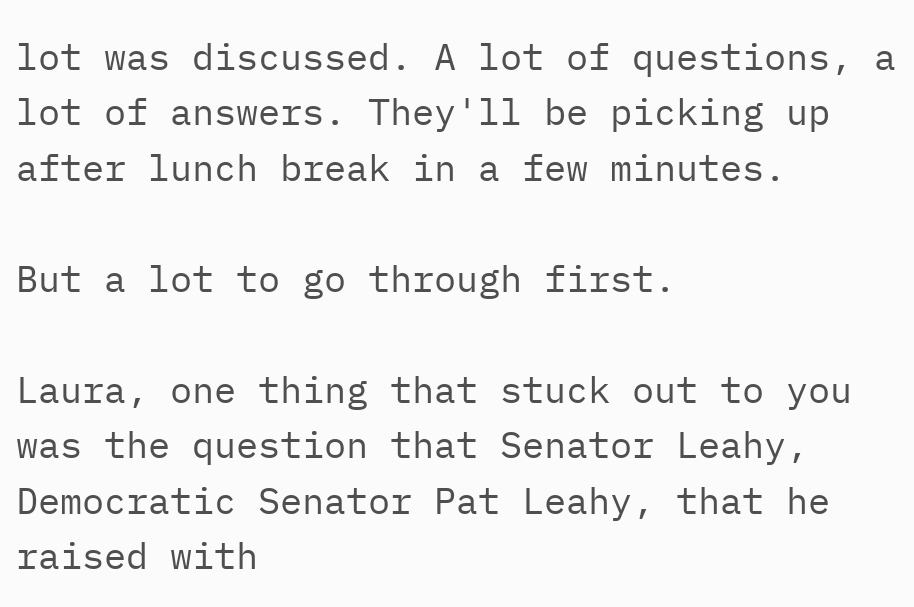lot was discussed. A lot of questions, a lot of answers. They'll be picking up after lunch break in a few minutes.

But a lot to go through first.

Laura, one thing that stuck out to you was the question that Senator Leahy, Democratic Senator Pat Leahy, that he raised with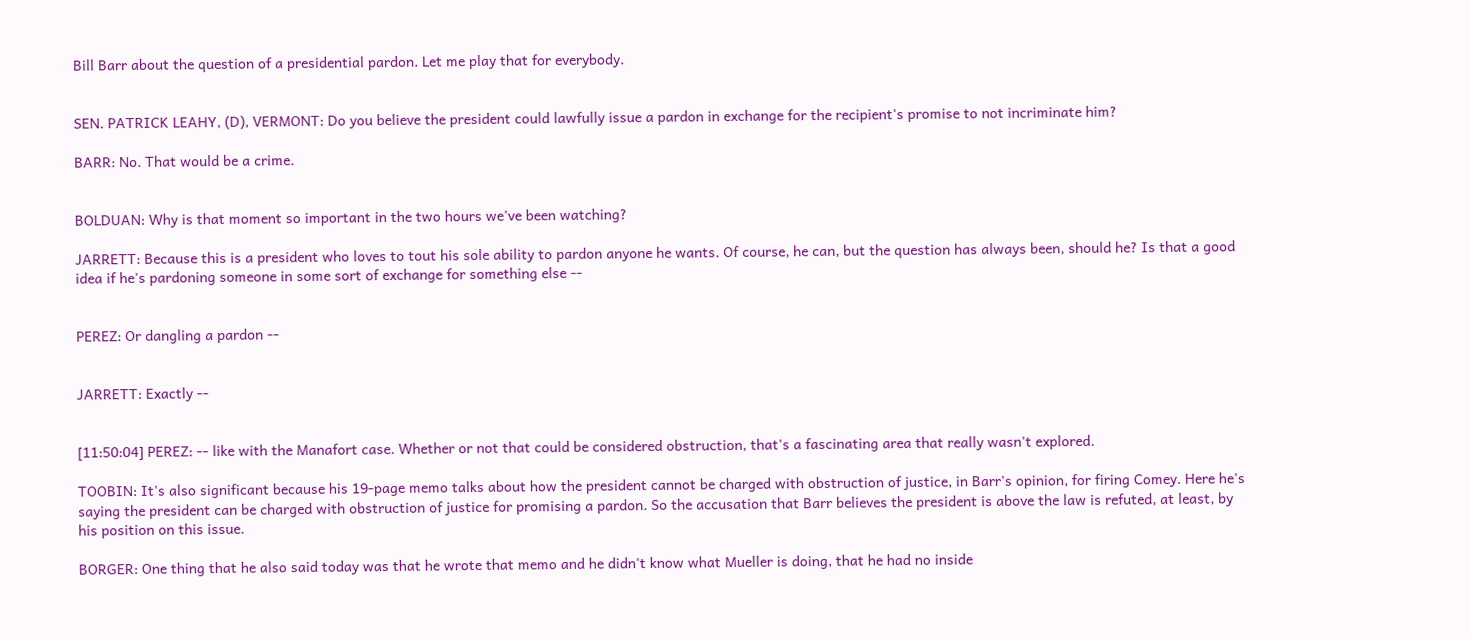Bill Barr about the question of a presidential pardon. Let me play that for everybody.


SEN. PATRICK LEAHY, (D), VERMONT: Do you believe the president could lawfully issue a pardon in exchange for the recipient's promise to not incriminate him?

BARR: No. That would be a crime.


BOLDUAN: Why is that moment so important in the two hours we've been watching?

JARRETT: Because this is a president who loves to tout his sole ability to pardon anyone he wants. Of course, he can, but the question has always been, should he? Is that a good idea if he's pardoning someone in some sort of exchange for something else --


PEREZ: Or dangling a pardon --


JARRETT: Exactly --


[11:50:04] PEREZ: -- like with the Manafort case. Whether or not that could be considered obstruction, that's a fascinating area that really wasn't explored.

TOOBIN: It's also significant because his 19-page memo talks about how the president cannot be charged with obstruction of justice, in Barr's opinion, for firing Comey. Here he's saying the president can be charged with obstruction of justice for promising a pardon. So the accusation that Barr believes the president is above the law is refuted, at least, by his position on this issue.

BORGER: One thing that he also said today was that he wrote that memo and he didn't know what Mueller is doing, that he had no inside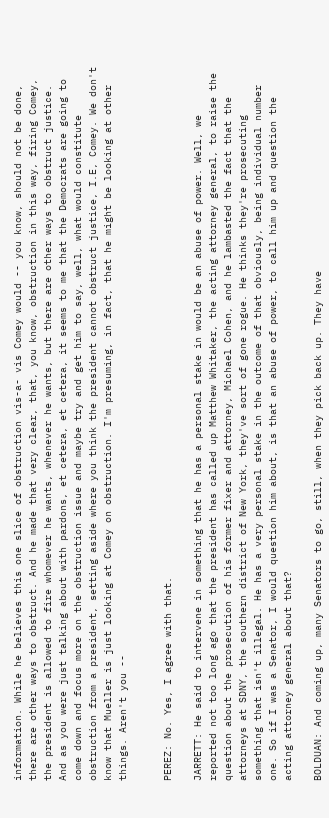information. While he believes this one slice of obstruction vis-a- vis Comey would -- you know, should not be done, there are other ways to obstruct. And he made that very clear, that, you know, obstruction in this way, firing Comey, the president is allowed to fire whomever he wants, whenever he wants, but there are other ways to obstruct justice. And as you were just talking about with pardons, et cetera, et cetera, it seems to me that the Democrats are going to come down and focus more on the obstruction issue and maybe try and get him to say, well, what would constitute obstruction from a president, setting aside where you think the president cannot obstruct justice, I.E, Comey. We don't know that Mueller is just looking at Comey on obstruction. I'm presuming, in fact, that he might be looking at other things. Aren't you --


PEREZ: No. Yes, I agree with that.

JARRETT: He said to intervene in something that he has a personal stake in would be an abuse of power. Well, we reported not too long ago that the president has called up Matthew Whitaker, the acting attorney general, to raise the question about the prosecution of his former fixer and attorney, Michael Cohen, and he lambasted the fact that the attorneys at SDNY, the southern district of New York, they've sort of gone rogue. He thinks they're prosecuting something that isn't illegal. He has a very personal stake in the outcome of that obviously, being individual number one. So if I was a Senator, I would question him about, is that an abuse of power, to call him up and question the acting attorney general about that?

BOLDUAN: And coming up, many Senators to go, still, when they pick back up. They have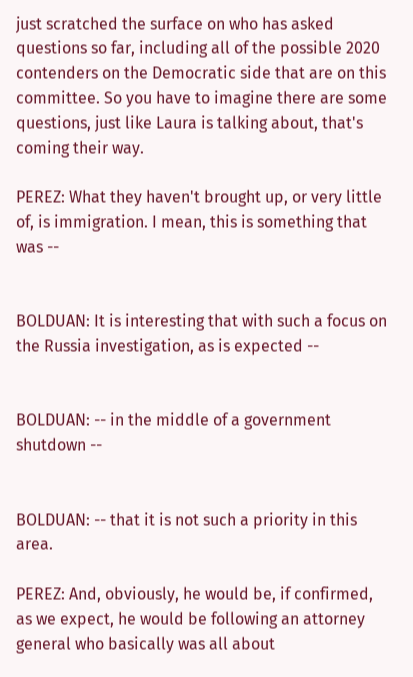just scratched the surface on who has asked questions so far, including all of the possible 2020 contenders on the Democratic side that are on this committee. So you have to imagine there are some questions, just like Laura is talking about, that's coming their way.

PEREZ: What they haven't brought up, or very little of, is immigration. I mean, this is something that was --


BOLDUAN: It is interesting that with such a focus on the Russia investigation, as is expected --


BOLDUAN: -- in the middle of a government shutdown --


BOLDUAN: -- that it is not such a priority in this area.

PEREZ: And, obviously, he would be, if confirmed, as we expect, he would be following an attorney general who basically was all about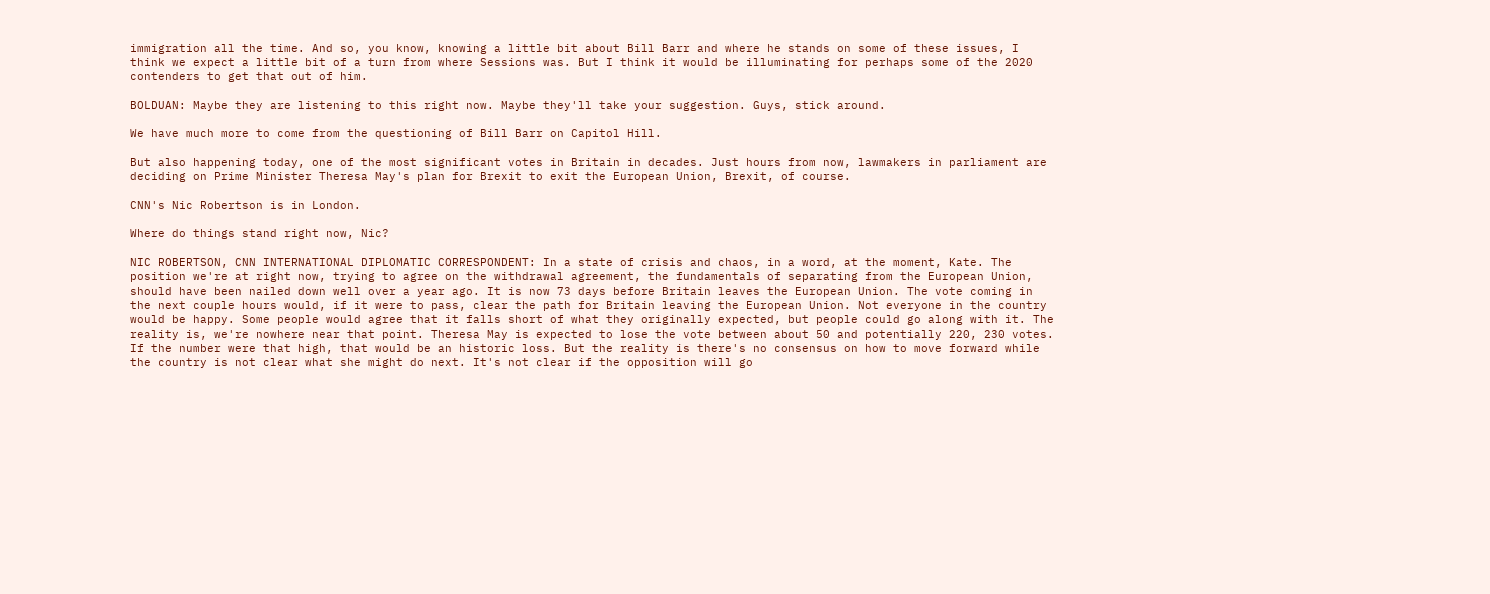immigration all the time. And so, you know, knowing a little bit about Bill Barr and where he stands on some of these issues, I think we expect a little bit of a turn from where Sessions was. But I think it would be illuminating for perhaps some of the 2020 contenders to get that out of him.

BOLDUAN: Maybe they are listening to this right now. Maybe they'll take your suggestion. Guys, stick around.

We have much more to come from the questioning of Bill Barr on Capitol Hill.

But also happening today, one of the most significant votes in Britain in decades. Just hours from now, lawmakers in parliament are deciding on Prime Minister Theresa May's plan for Brexit to exit the European Union, Brexit, of course.

CNN's Nic Robertson is in London.

Where do things stand right now, Nic?

NIC ROBERTSON, CNN INTERNATIONAL DIPLOMATIC CORRESPONDENT: In a state of crisis and chaos, in a word, at the moment, Kate. The position we're at right now, trying to agree on the withdrawal agreement, the fundamentals of separating from the European Union, should have been nailed down well over a year ago. It is now 73 days before Britain leaves the European Union. The vote coming in the next couple hours would, if it were to pass, clear the path for Britain leaving the European Union. Not everyone in the country would be happy. Some people would agree that it falls short of what they originally expected, but people could go along with it. The reality is, we're nowhere near that point. Theresa May is expected to lose the vote between about 50 and potentially 220, 230 votes. If the number were that high, that would be an historic loss. But the reality is there's no consensus on how to move forward while the country is not clear what she might do next. It's not clear if the opposition will go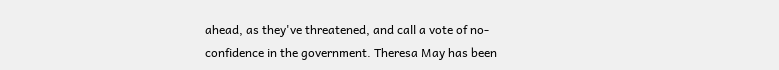ahead, as they've threatened, and call a vote of no-confidence in the government. Theresa May has been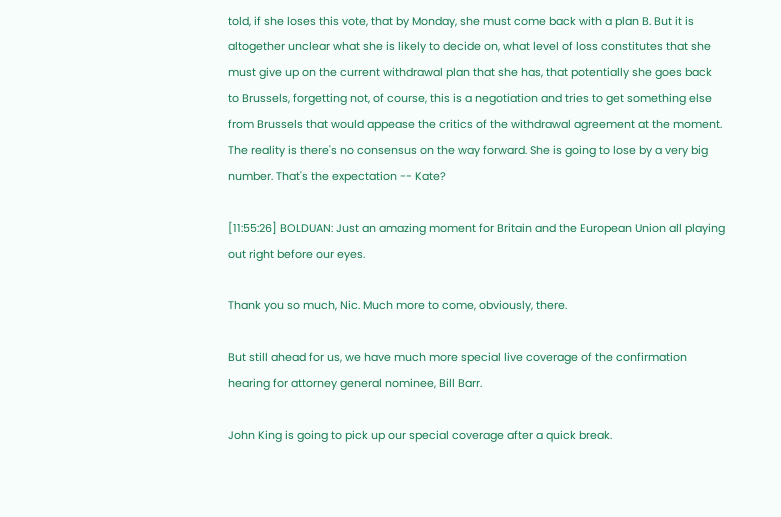told, if she loses this vote, that by Monday, she must come back with a plan B. But it is altogether unclear what she is likely to decide on, what level of loss constitutes that she must give up on the current withdrawal plan that she has, that potentially she goes back to Brussels, forgetting not, of course, this is a negotiation and tries to get something else from Brussels that would appease the critics of the withdrawal agreement at the moment. The reality is there's no consensus on the way forward. She is going to lose by a very big number. That's the expectation -- Kate?

[11:55:26] BOLDUAN: Just an amazing moment for Britain and the European Union all playing out right before our eyes.

Thank you so much, Nic. Much more to come, obviously, there.

But still ahead for us, we have much more special live coverage of the confirmation hearing for attorney general nominee, Bill Barr.

John King is going to pick up our special coverage after a quick break.